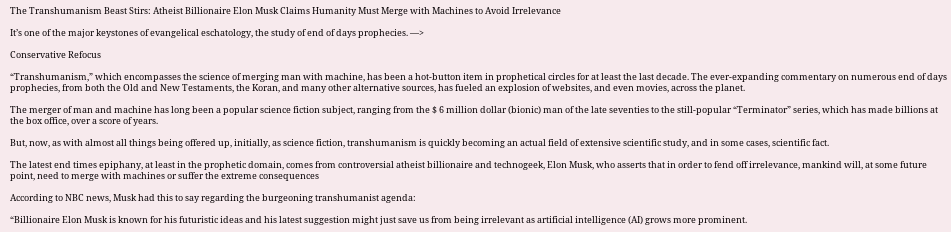The Transhumanism Beast Stirs: Atheist Billionaire Elon Musk Claims Humanity Must Merge with Machines to Avoid Irrelevance

It’s one of the major keystones of evangelical eschatology, the study of end of days prophecies. —>

Conservative Refocus

“Transhumanism,” which encompasses the science of merging man with machine, has been a hot-button item in prophetical circles for at least the last decade. The ever-expanding commentary on numerous end of days prophecies, from both the Old and New Testaments, the Koran, and many other alternative sources, has fueled an explosion of websites, and even movies, across the planet.

The merger of man and machine has long been a popular science fiction subject, ranging from the $ 6 million dollar (bionic) man of the late seventies to the still-popular “Terminator” series, which has made billions at the box office, over a score of years.

But, now, as with almost all things being offered up, initially, as science fiction, transhumanism is quickly becoming an actual field of extensive scientific study, and in some cases, scientific fact.

The latest end times epiphany, at least in the prophetic domain, comes from controversial atheist billionaire and technogeek, Elon Musk, who asserts that in order to fend off irrelevance, mankind will, at some future point, need to merge with machines or suffer the extreme consequences

According to NBC news, Musk had this to say regarding the burgeoning transhumanist agenda:

“Billionaire Elon Musk is known for his futuristic ideas and his latest suggestion might just save us from being irrelevant as artificial intelligence (AI) grows more prominent.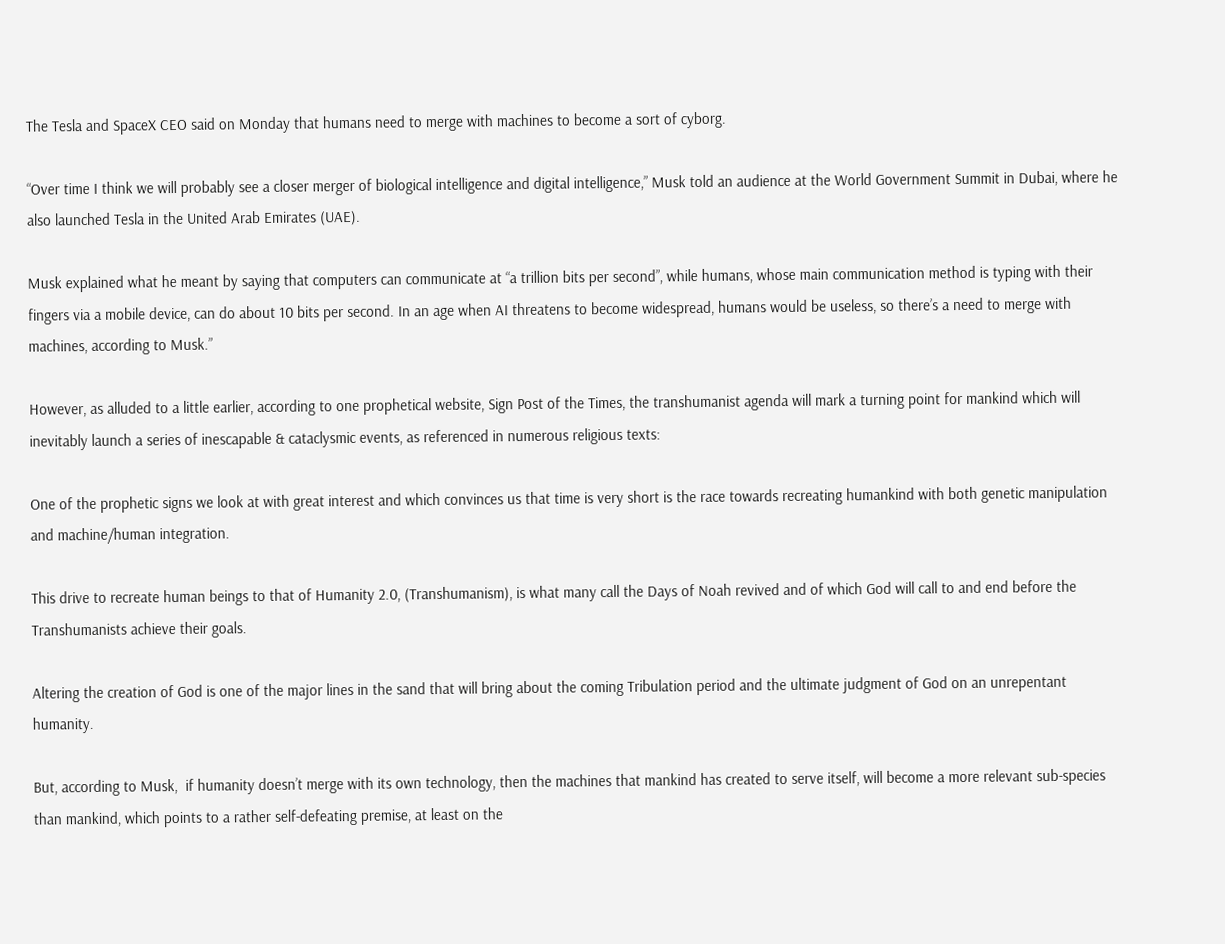The Tesla and SpaceX CEO said on Monday that humans need to merge with machines to become a sort of cyborg.

“Over time I think we will probably see a closer merger of biological intelligence and digital intelligence,” Musk told an audience at the World Government Summit in Dubai, where he also launched Tesla in the United Arab Emirates (UAE).

Musk explained what he meant by saying that computers can communicate at “a trillion bits per second”, while humans, whose main communication method is typing with their fingers via a mobile device, can do about 10 bits per second. In an age when AI threatens to become widespread, humans would be useless, so there’s a need to merge with machines, according to Musk.”

However, as alluded to a little earlier, according to one prophetical website, Sign Post of the Times, the transhumanist agenda will mark a turning point for mankind which will inevitably launch a series of inescapable & cataclysmic events, as referenced in numerous religious texts:

One of the prophetic signs we look at with great interest and which convinces us that time is very short is the race towards recreating humankind with both genetic manipulation and machine/human integration.

This drive to recreate human beings to that of Humanity 2.0, (Transhumanism), is what many call the Days of Noah revived and of which God will call to and end before the Transhumanists achieve their goals.

Altering the creation of God is one of the major lines in the sand that will bring about the coming Tribulation period and the ultimate judgment of God on an unrepentant humanity.

But, according to Musk,  if humanity doesn’t merge with its own technology, then the machines that mankind has created to serve itself, will become a more relevant sub-species than mankind, which points to a rather self-defeating premise, at least on the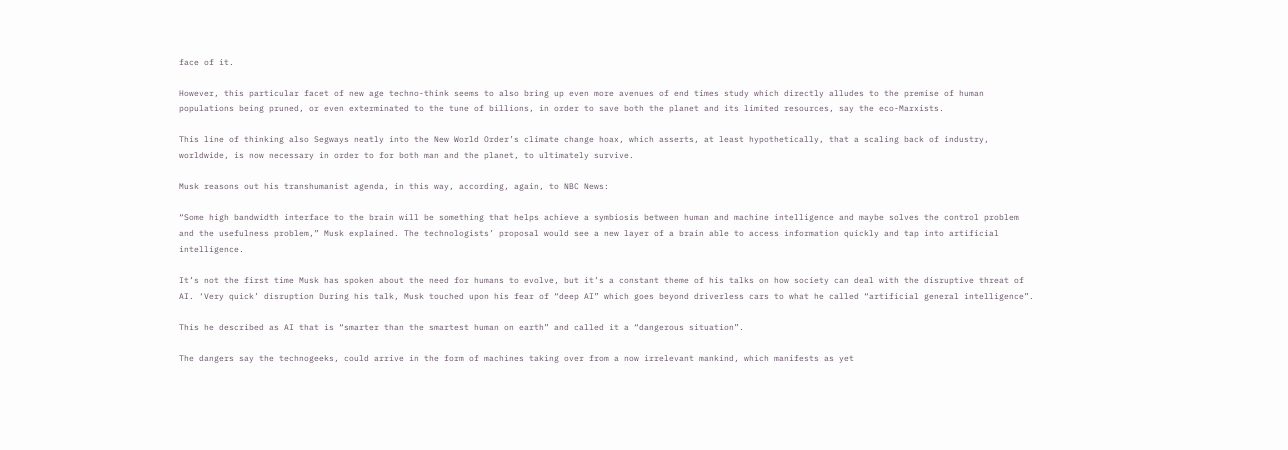face of it.

However, this particular facet of new age techno-think seems to also bring up even more avenues of end times study which directly alludes to the premise of human populations being pruned, or even exterminated to the tune of billions, in order to save both the planet and its limited resources, say the eco-Marxists.

This line of thinking also Segways neatly into the New World Order’s climate change hoax, which asserts, at least hypothetically, that a scaling back of industry, worldwide, is now necessary in order to for both man and the planet, to ultimately survive.

Musk reasons out his transhumanist agenda, in this way, according, again, to NBC News:

“Some high bandwidth interface to the brain will be something that helps achieve a symbiosis between human and machine intelligence and maybe solves the control problem and the usefulness problem,” Musk explained. The technologists’ proposal would see a new layer of a brain able to access information quickly and tap into artificial intelligence.

It’s not the first time Musk has spoken about the need for humans to evolve, but it’s a constant theme of his talks on how society can deal with the disruptive threat of AI. ‘Very quick’ disruption During his talk, Musk touched upon his fear of “deep AI” which goes beyond driverless cars to what he called “artificial general intelligence”.

This he described as AI that is “smarter than the smartest human on earth” and called it a “dangerous situation”.

The dangers say the technogeeks, could arrive in the form of machines taking over from a now irrelevant mankind, which manifests as yet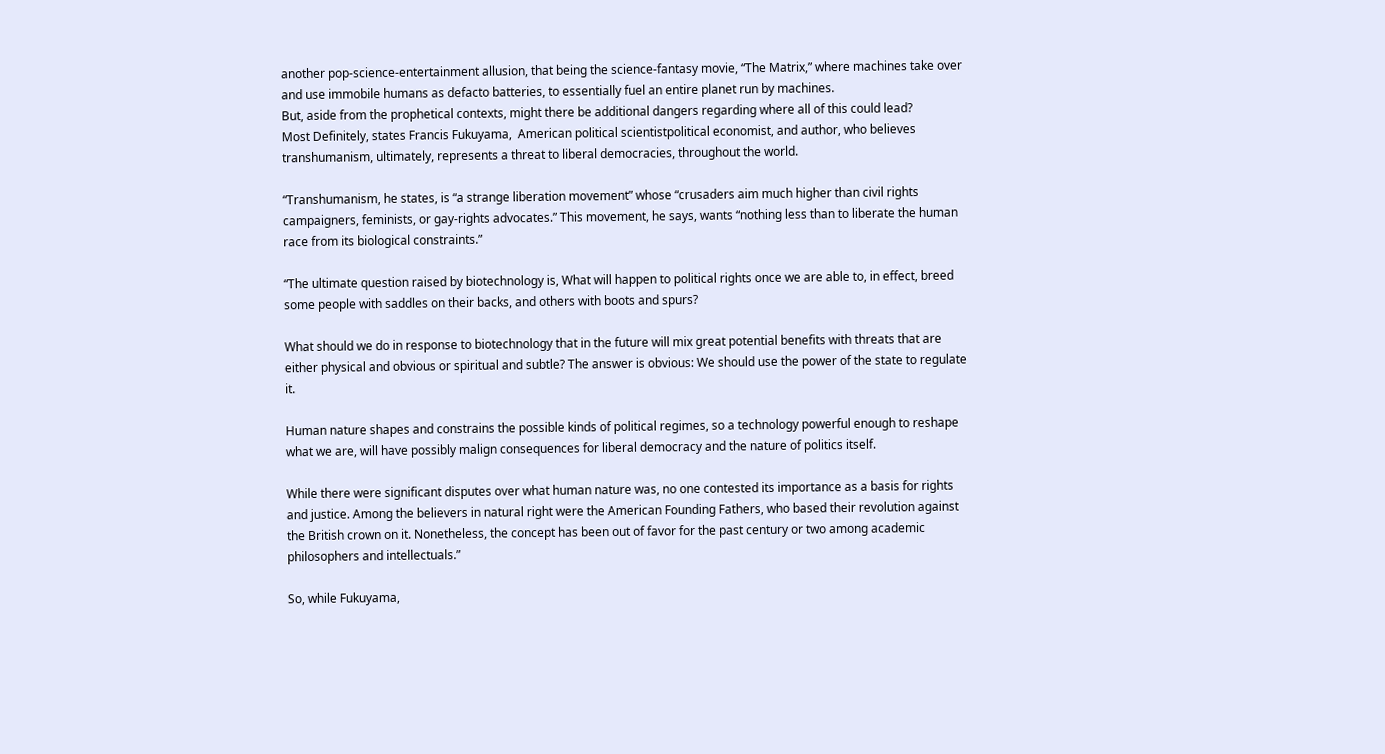another pop-science-entertainment allusion, that being the science-fantasy movie, “The Matrix,” where machines take over and use immobile humans as defacto batteries, to essentially fuel an entire planet run by machines.
But, aside from the prophetical contexts, might there be additional dangers regarding where all of this could lead?
Most Definitely, states Francis Fukuyama,  American political scientistpolitical economist, and author, who believes transhumanism, ultimately, represents a threat to liberal democracies, throughout the world.

“Transhumanism, he states, is “a strange liberation movement” whose “crusaders aim much higher than civil rights campaigners, feminists, or gay-rights advocates.” This movement, he says, wants “nothing less than to liberate the human race from its biological constraints.”

“The ultimate question raised by biotechnology is, What will happen to political rights once we are able to, in effect, breed some people with saddles on their backs, and others with boots and spurs?

What should we do in response to biotechnology that in the future will mix great potential benefits with threats that are either physical and obvious or spiritual and subtle? The answer is obvious: We should use the power of the state to regulate it.

Human nature shapes and constrains the possible kinds of political regimes, so a technology powerful enough to reshape what we are, will have possibly malign consequences for liberal democracy and the nature of politics itself.

While there were significant disputes over what human nature was, no one contested its importance as a basis for rights and justice. Among the believers in natural right were the American Founding Fathers, who based their revolution against the British crown on it. Nonetheless, the concept has been out of favor for the past century or two among academic philosophers and intellectuals.”

So, while Fukuyama,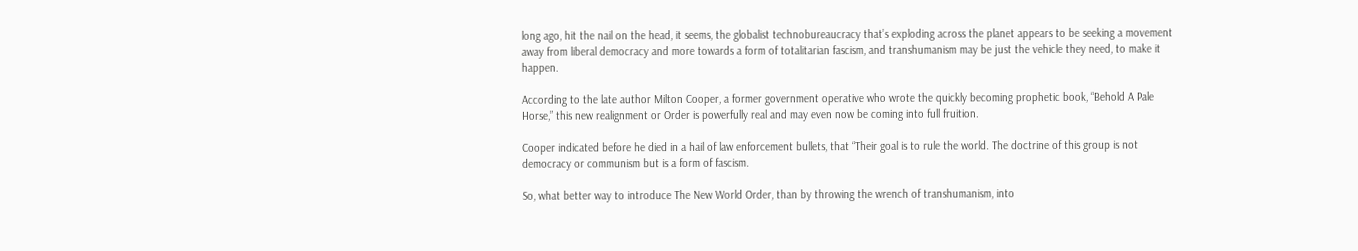long ago, hit the nail on the head, it seems, the globalist technobureaucracy that’s exploding across the planet appears to be seeking a movement away from liberal democracy and more towards a form of totalitarian fascism, and transhumanism may be just the vehicle they need, to make it happen.

According to the late author Milton Cooper, a former government operative who wrote the quickly becoming prophetic book, “Behold A Pale Horse,” this new realignment or Order is powerfully real and may even now be coming into full fruition.

Cooper indicated before he died in a hail of law enforcement bullets, that “Their goal is to rule the world. The doctrine of this group is not democracy or communism but is a form of fascism.

So, what better way to introduce The New World Order, than by throwing the wrench of transhumanism, into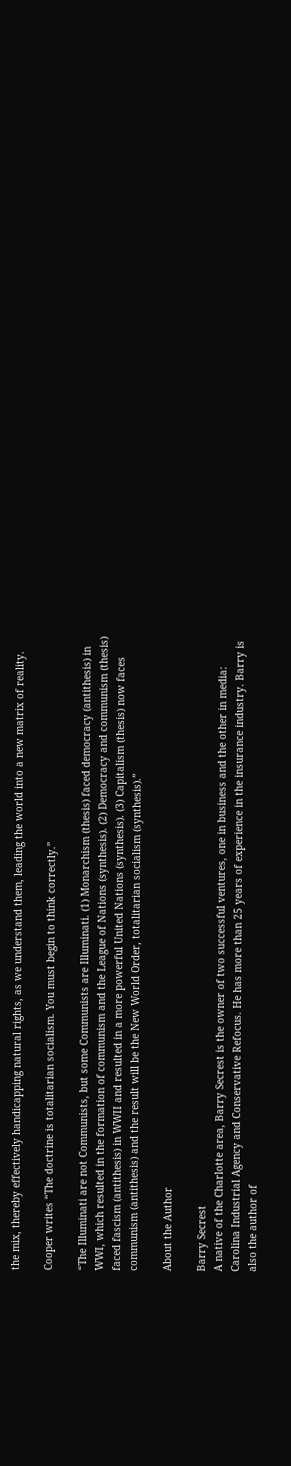the mix, thereby effectively handicapping natural rights, as we understand them, leading the world into a new matrix of reality.

Cooper writes “The doctrine is totalitarian socialism. You must begin to think correctly.”

“The Illuminati are not Communists, but some Communists are Illuminati. (1) Monarchism (thesis) faced democracy (antithesis) in WWI, which resulted in the formation of communism and the League of Nations (synthesis). (2) Democracy and communism (thesis) faced fascism (antithesis) in WWII and resulted in a more powerful United Nations (synthesis). (3) Capitalism (thesis) now faces communism (antithesis) and the result will be the New World Order, totalitarian socialism (synthesis).”

About the Author

Barry Secrest
A native of the Charlotte area, Barry Secrest is the owner of two successful ventures, one in business and the other in media: Carolina Industrial Agency and Conservative Refocus. He has more than 25 years of experience in the insurance industry. Barry is also the author of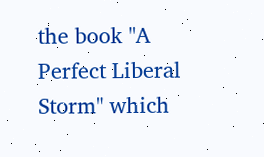the book "A Perfect Liberal Storm" which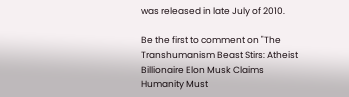was released in late July of 2010.

Be the first to comment on "The Transhumanism Beast Stirs: Atheist Billionaire Elon Musk Claims Humanity Must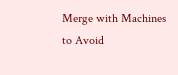Merge with Machines to Avoid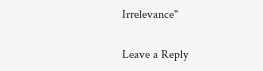Irrelevance"

Leave a Reply